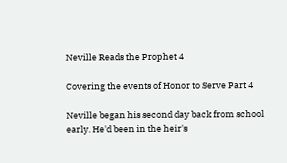Neville Reads the Prophet 4

Covering the events of Honor to Serve Part 4

Neville began his second day back from school early. He'd been in the heir's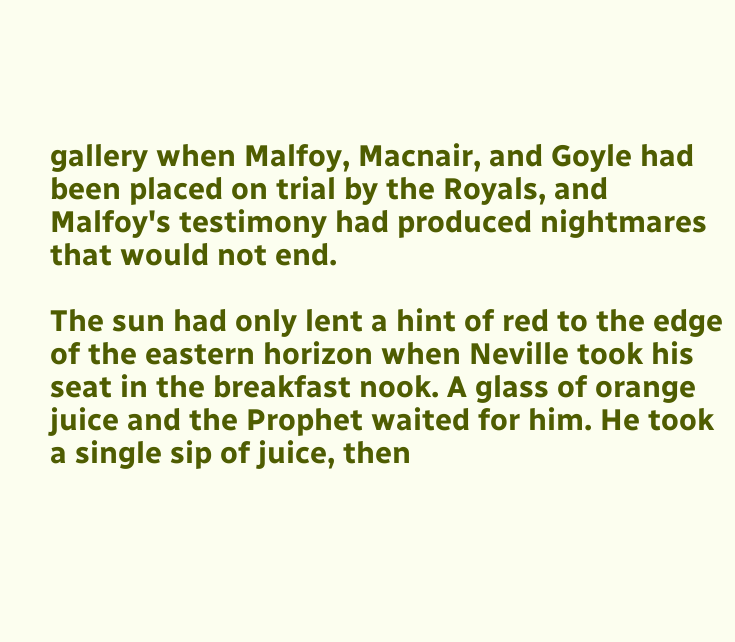gallery when Malfoy, Macnair, and Goyle had been placed on trial by the Royals, and Malfoy's testimony had produced nightmares that would not end.

The sun had only lent a hint of red to the edge of the eastern horizon when Neville took his seat in the breakfast nook. A glass of orange juice and the Prophet waited for him. He took a single sip of juice, then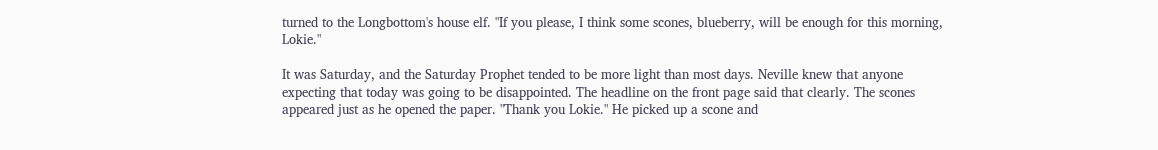turned to the Longbottom's house elf. "If you please, I think some scones, blueberry, will be enough for this morning, Lokie."

It was Saturday, and the Saturday Prophet tended to be more light than most days. Neville knew that anyone expecting that today was going to be disappointed. The headline on the front page said that clearly. The scones appeared just as he opened the paper. "Thank you Lokie." He picked up a scone and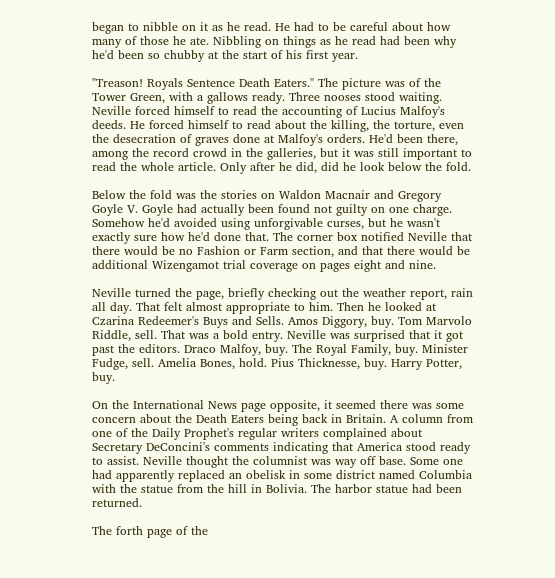began to nibble on it as he read. He had to be careful about how many of those he ate. Nibbling on things as he read had been why he'd been so chubby at the start of his first year.

"Treason! Royals Sentence Death Eaters." The picture was of the Tower Green, with a gallows ready. Three nooses stood waiting. Neville forced himself to read the accounting of Lucius Malfoy's deeds. He forced himself to read about the killing, the torture, even the desecration of graves done at Malfoy's orders. He'd been there, among the record crowd in the galleries, but it was still important to read the whole article. Only after he did, did he look below the fold.

Below the fold was the stories on Waldon Macnair and Gregory Goyle V. Goyle had actually been found not guilty on one charge. Somehow he'd avoided using unforgivable curses, but he wasn't exactly sure how he'd done that. The corner box notified Neville that there would be no Fashion or Farm section, and that there would be additional Wizengamot trial coverage on pages eight and nine.

Neville turned the page, briefly checking out the weather report, rain all day. That felt almost appropriate to him. Then he looked at Czarina Redeemer's Buys and Sells. Amos Diggory, buy. Tom Marvolo Riddle, sell. That was a bold entry. Neville was surprised that it got past the editors. Draco Malfoy, buy. The Royal Family, buy. Minister Fudge, sell. Amelia Bones, hold. Pius Thicknesse, buy. Harry Potter, buy.

On the International News page opposite, it seemed there was some concern about the Death Eaters being back in Britain. A column from one of the Daily Prophet's regular writers complained about Secretary DeConcini's comments indicating that America stood ready to assist. Neville thought the columnist was way off base. Some one had apparently replaced an obelisk in some district named Columbia with the statue from the hill in Bolivia. The harbor statue had been returned.

The forth page of the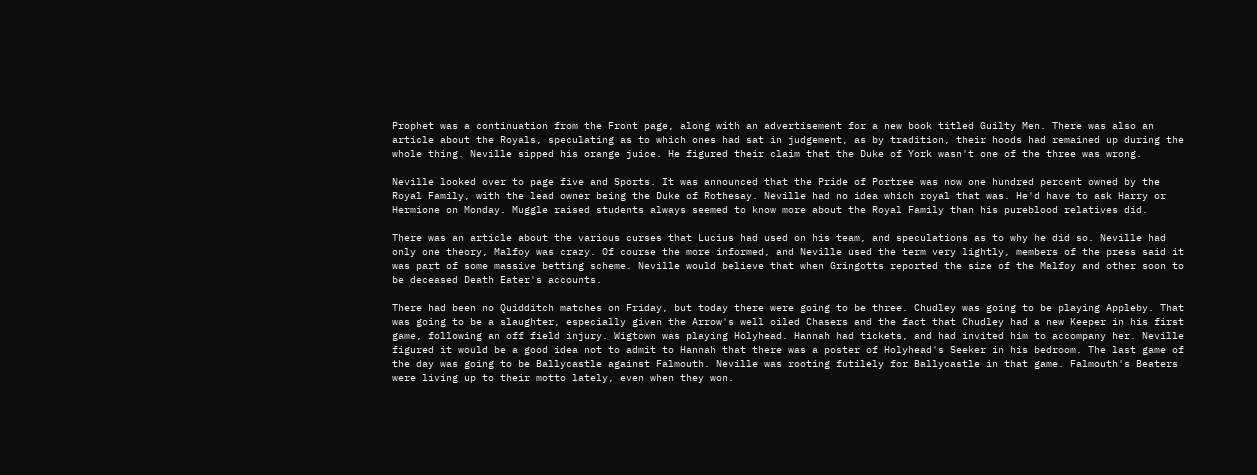Prophet was a continuation from the Front page, along with an advertisement for a new book titled Guilty Men. There was also an article about the Royals, speculating as to which ones had sat in judgement, as by tradition, their hoods had remained up during the whole thing. Neville sipped his orange juice. He figured their claim that the Duke of York wasn't one of the three was wrong.

Neville looked over to page five and Sports. It was announced that the Pride of Portree was now one hundred percent owned by the Royal Family, with the lead owner being the Duke of Rothesay. Neville had no idea which royal that was. He'd have to ask Harry or Hermione on Monday. Muggle raised students always seemed to know more about the Royal Family than his pureblood relatives did.

There was an article about the various curses that Lucius had used on his team, and speculations as to why he did so. Neville had only one theory, Malfoy was crazy. Of course the more informed, and Neville used the term very lightly, members of the press said it was part of some massive betting scheme. Neville would believe that when Gringotts reported the size of the Malfoy and other soon to be deceased Death Eater's accounts.

There had been no Quidditch matches on Friday, but today there were going to be three. Chudley was going to be playing Appleby. That was going to be a slaughter, especially given the Arrow's well oiled Chasers and the fact that Chudley had a new Keeper in his first game, following an off field injury. Wigtown was playing Holyhead. Hannah had tickets, and had invited him to accompany her. Neville figured it would be a good idea not to admit to Hannah that there was a poster of Holyhead's Seeker in his bedroom. The last game of the day was going to be Ballycastle against Falmouth. Neville was rooting futilely for Ballycastle in that game. Falmouth's Beaters were living up to their motto lately, even when they won.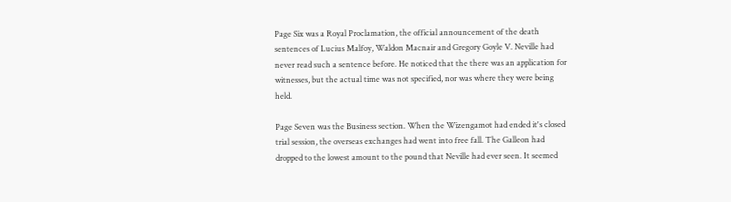Page Six was a Royal Proclamation, the official announcement of the death sentences of Lucius Malfoy, Waldon Macnair and Gregory Goyle V. Neville had never read such a sentence before. He noticed that the there was an application for witnesses, but the actual time was not specified, nor was where they were being held.

Page Seven was the Business section. When the Wizengamot had ended it's closed trial session, the overseas exchanges had went into free fall. The Galleon had dropped to the lowest amount to the pound that Neville had ever seen. It seemed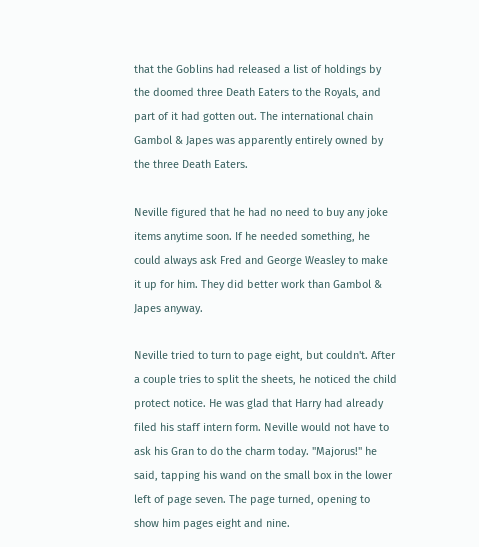that the Goblins had released a list of holdings by the doomed three Death Eaters to the Royals, and part of it had gotten out. The international chain Gambol & Japes was apparently entirely owned by the three Death Eaters.

Neville figured that he had no need to buy any joke items anytime soon. If he needed something, he could always ask Fred and George Weasley to make it up for him. They did better work than Gambol & Japes anyway.

Neville tried to turn to page eight, but couldn't. After a couple tries to split the sheets, he noticed the child protect notice. He was glad that Harry had already filed his staff intern form. Neville would not have to ask his Gran to do the charm today. "Majorus!" he said, tapping his wand on the small box in the lower left of page seven. The page turned, opening to show him pages eight and nine.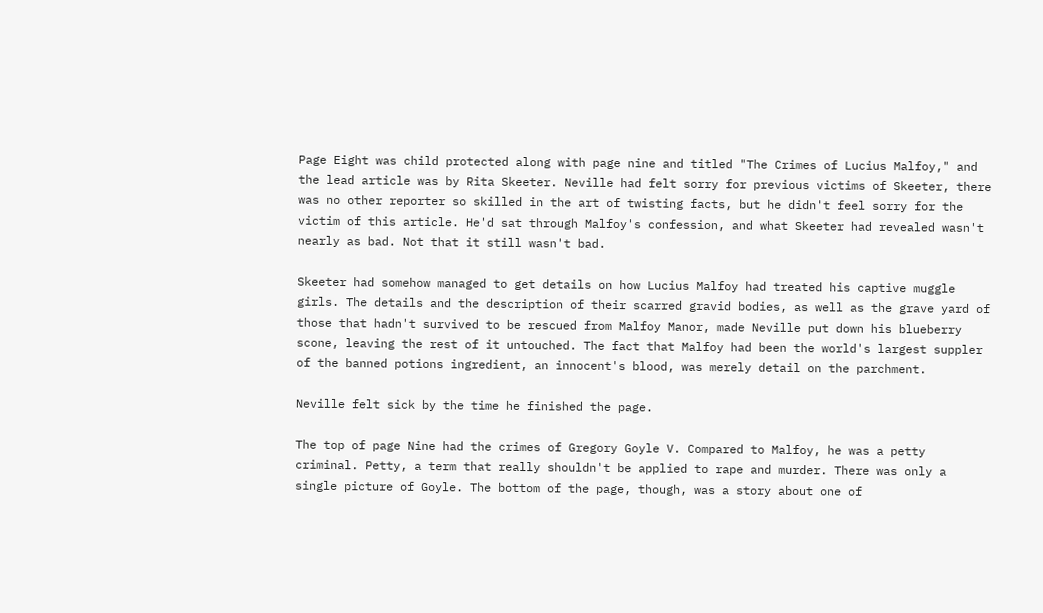Page Eight was child protected along with page nine and titled "The Crimes of Lucius Malfoy," and the lead article was by Rita Skeeter. Neville had felt sorry for previous victims of Skeeter, there was no other reporter so skilled in the art of twisting facts, but he didn't feel sorry for the victim of this article. He'd sat through Malfoy's confession, and what Skeeter had revealed wasn't nearly as bad. Not that it still wasn't bad.

Skeeter had somehow managed to get details on how Lucius Malfoy had treated his captive muggle girls. The details and the description of their scarred gravid bodies, as well as the grave yard of those that hadn't survived to be rescued from Malfoy Manor, made Neville put down his blueberry scone, leaving the rest of it untouched. The fact that Malfoy had been the world's largest suppler of the banned potions ingredient, an innocent's blood, was merely detail on the parchment.

Neville felt sick by the time he finished the page.

The top of page Nine had the crimes of Gregory Goyle V. Compared to Malfoy, he was a petty criminal. Petty, a term that really shouldn't be applied to rape and murder. There was only a single picture of Goyle. The bottom of the page, though, was a story about one of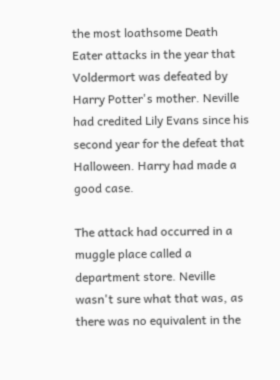the most loathsome Death Eater attacks in the year that Voldermort was defeated by Harry Potter's mother. Neville had credited Lily Evans since his second year for the defeat that Halloween. Harry had made a good case.

The attack had occurred in a muggle place called a department store. Neville wasn't sure what that was, as there was no equivalent in the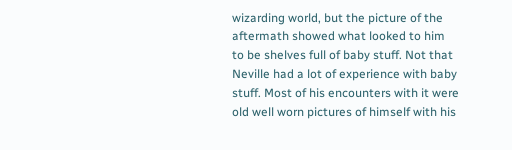wizarding world, but the picture of the aftermath showed what looked to him to be shelves full of baby stuff. Not that Neville had a lot of experience with baby stuff. Most of his encounters with it were old well worn pictures of himself with his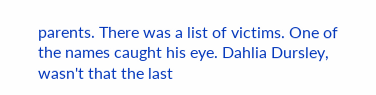parents. There was a list of victims. One of the names caught his eye. Dahlia Dursley, wasn't that the last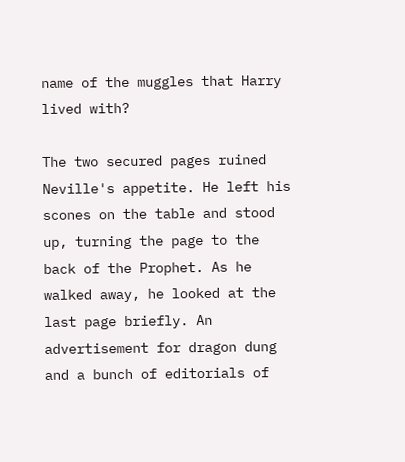name of the muggles that Harry lived with?

The two secured pages ruined Neville's appetite. He left his scones on the table and stood up, turning the page to the back of the Prophet. As he walked away, he looked at the last page briefly. An advertisement for dragon dung and a bunch of editorials of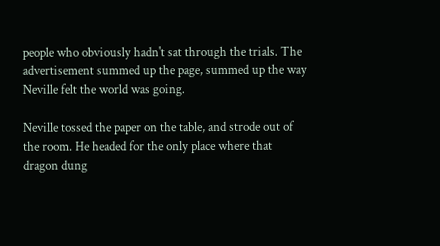people who obviously hadn't sat through the trials. The advertisement summed up the page, summed up the way Neville felt the world was going.

Neville tossed the paper on the table, and strode out of the room. He headed for the only place where that dragon dung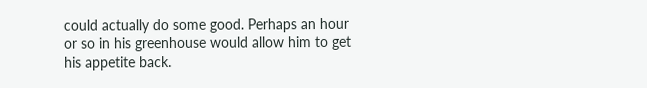could actually do some good. Perhaps an hour or so in his greenhouse would allow him to get his appetite back.